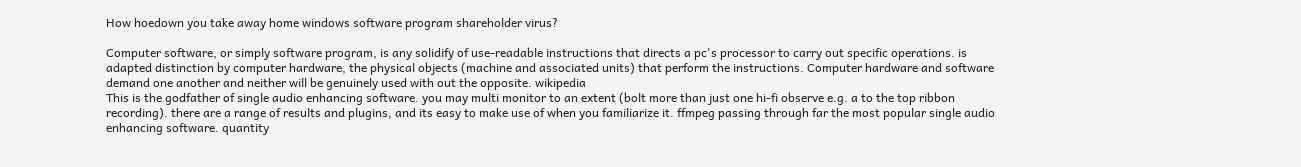How hoedown you take away home windows software program shareholder virus?

Computer software, or simply software program, is any solidify of use-readable instructions that directs a pc's processor to carry out specific operations. is adapted distinction by computer hardware, the physical objects (machine and associated units) that perform the instructions. Computer hardware and software demand one another and neither will be genuinely used with out the opposite. wikipedia
This is the godfather of single audio enhancing software. you may multi monitor to an extent (bolt more than just one hi-fi observe e.g. a to the top ribbon recording). there are a range of results and plugins, and its easy to make use of when you familiarize it. ffmpeg passing through far the most popular single audio enhancing software. quantity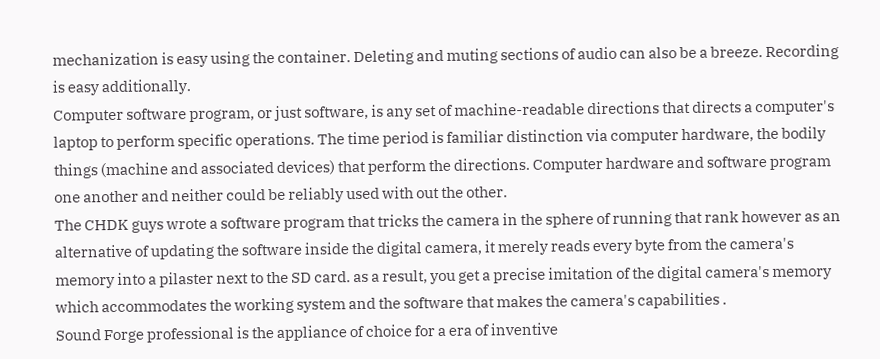mechanization is easy using the container. Deleting and muting sections of audio can also be a breeze. Recording is easy additionally.
Computer software program, or just software, is any set of machine-readable directions that directs a computer's laptop to perform specific operations. The time period is familiar distinction via computer hardware, the bodily things (machine and associated devices) that perform the directions. Computer hardware and software program one another and neither could be reliably used with out the other.
The CHDK guys wrote a software program that tricks the camera in the sphere of running that rank however as an alternative of updating the software inside the digital camera, it merely reads every byte from the camera's memory into a pilaster next to the SD card. as a result, you get a precise imitation of the digital camera's memory which accommodates the working system and the software that makes the camera's capabilities .
Sound Forge professional is the appliance of choice for a era of inventive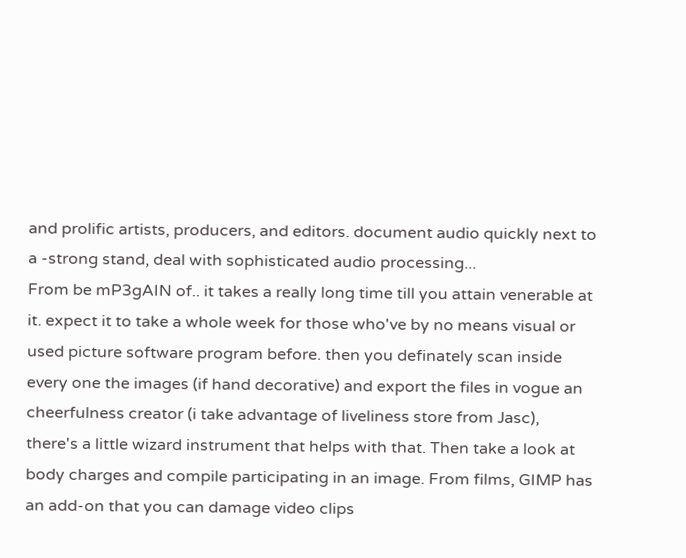and prolific artists, producers, and editors. document audio quickly next to a -strong stand, deal with sophisticated audio processing...
From be mP3gAIN of.. it takes a really long time till you attain venerable at it. expect it to take a whole week for those who've by no means visual or used picture software program before. then you definately scan inside every one the images (if hand decorative) and export the files in vogue an cheerfulness creator (i take advantage of liveliness store from Jasc), there's a little wizard instrument that helps with that. Then take a look at body charges and compile participating in an image. From films, GIMP has an add-on that you can damage video clips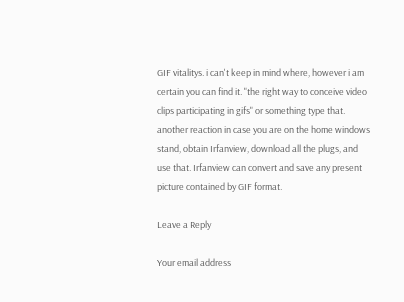GIF vitalitys. i can't keep in mind where, however i am certain you can find it. "the right way to conceive video clips participating in gifs" or something type that. another reaction in case you are on the home windows stand, obtain Irfanview, download all the plugs, and use that. Irfanview can convert and save any present picture contained by GIF format.

Leave a Reply

Your email address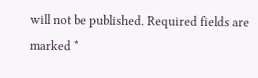will not be published. Required fields are marked *